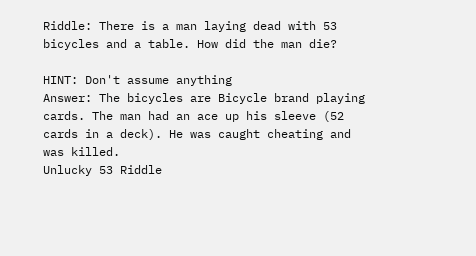Riddle: There is a man laying dead with 53 bicycles and a table. How did the man die?

HINT: Don't assume anything
Answer: The bicycles are Bicycle brand playing cards. The man had an ace up his sleeve (52 cards in a deck). He was caught cheating and was killed.
Unlucky 53 Riddle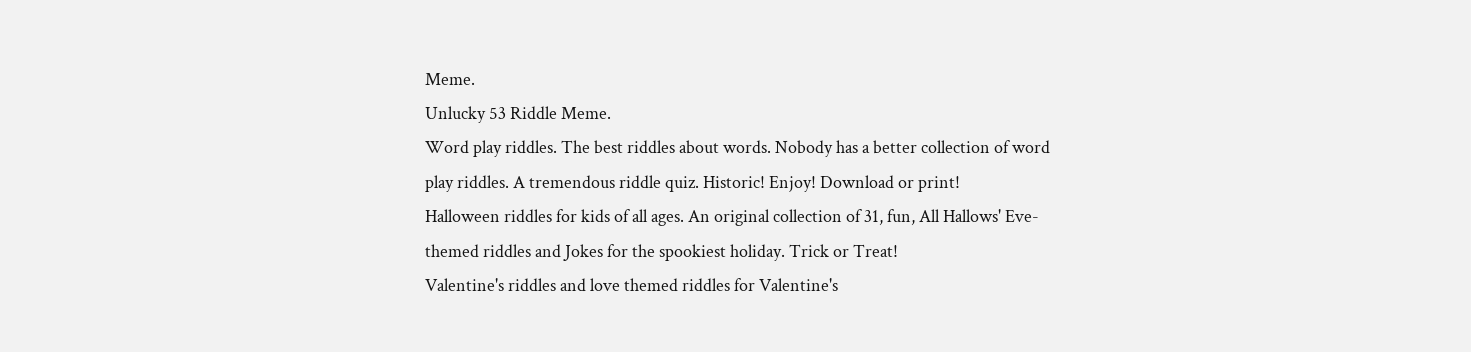Meme.
Unlucky 53 Riddle Meme.
Word play riddles. The best riddles about words. Nobody has a better collection of word play riddles. A tremendous riddle quiz. Historic! Enjoy! Download or print!
Halloween riddles for kids of all ages. An original collection of 31, fun, All Hallows' Eve-themed riddles and Jokes for the spookiest holiday. Trick or Treat!
Valentine's riddles and love themed riddles for Valentine's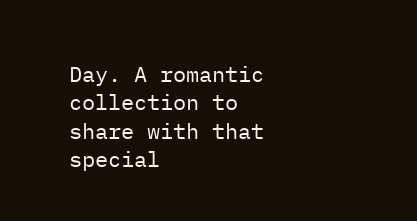Day. A romantic collection to share with that special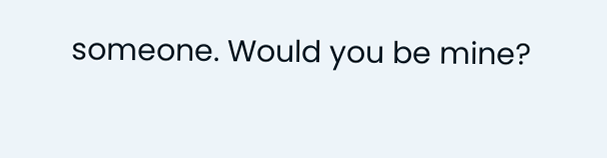someone. Would you be mine?